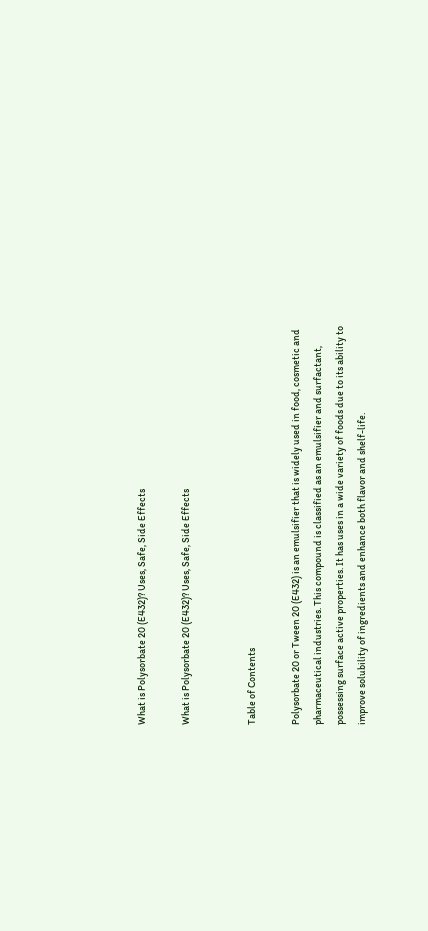What is Polysorbate 20 (E432)? Uses, Safe, Side Effects

What is Polysorbate 20 (E432)? Uses, Safe, Side Effects


Table of Contents

Polysorbate 20 or Tween 20 (E432) is an emulsifier that is widely used in food, cosmetic and pharmaceutical industries. This compound is classified as an emulsifier and surfactant, possessing surface active properties. It has uses in a wide variety of foods due to its ability to improve solubility of ingredients and enhance both flavor and shelf-life.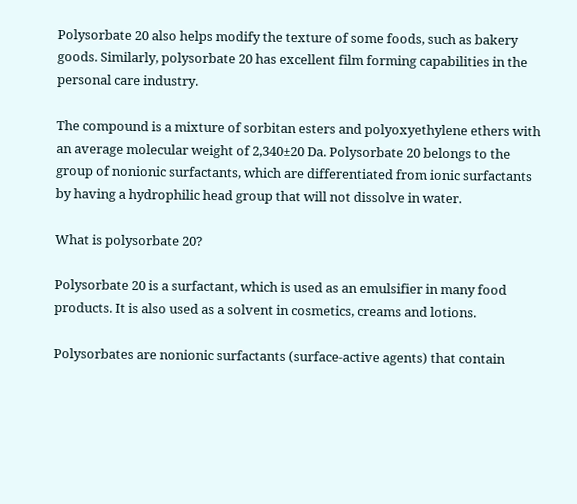Polysorbate 20 also helps modify the texture of some foods, such as bakery goods. Similarly, polysorbate 20 has excellent film forming capabilities in the personal care industry.

The compound is a mixture of sorbitan esters and polyoxyethylene ethers with an average molecular weight of 2,340±20 Da. Polysorbate 20 belongs to the group of nonionic surfactants, which are differentiated from ionic surfactants by having a hydrophilic head group that will not dissolve in water.

What is polysorbate 20?

Polysorbate 20 is a surfactant, which is used as an emulsifier in many food products. It is also used as a solvent in cosmetics, creams and lotions.

Polysorbates are nonionic surfactants (surface-active agents) that contain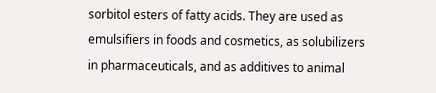sorbitol esters of fatty acids. They are used as emulsifiers in foods and cosmetics, as solubilizers in pharmaceuticals, and as additives to animal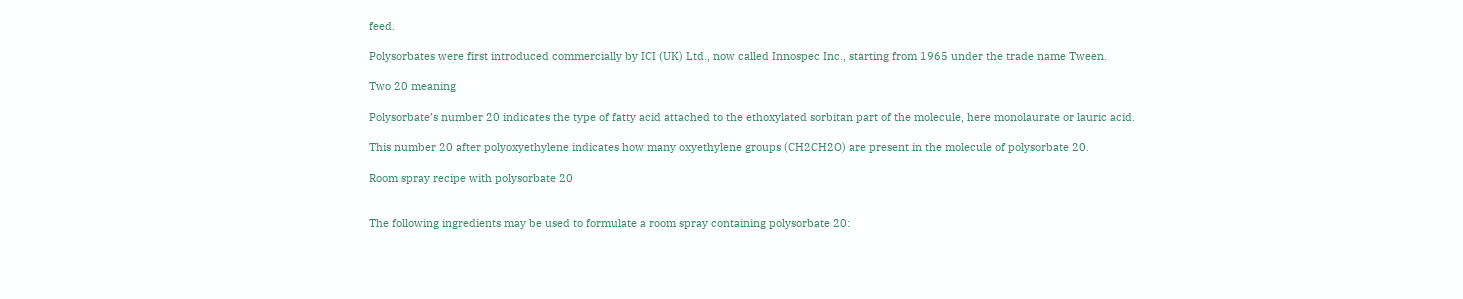feed.

Polysorbates were first introduced commercially by ICI (UK) Ltd., now called Innospec Inc., starting from 1965 under the trade name Tween.

Two 20 meaning

Polysorbate’s number 20 indicates the type of fatty acid attached to the ethoxylated sorbitan part of the molecule, here monolaurate or lauric acid.

This number 20 after polyoxyethylene indicates how many oxyethylene groups (CH2CH2O) are present in the molecule of polysorbate 20.

Room spray recipe with polysorbate 20


The following ingredients may be used to formulate a room spray containing polysorbate 20: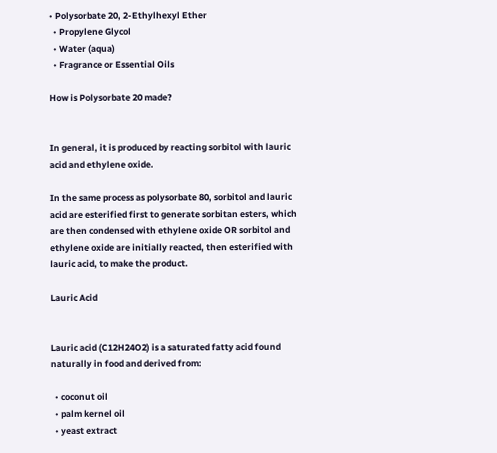• Polysorbate 20, 2-Ethylhexyl Ether
  • Propylene Glycol
  • Water (aqua)
  • Fragrance or Essential Oils

How is Polysorbate 20 made?


In general, it is produced by reacting sorbitol with lauric acid and ethylene oxide.

In the same process as polysorbate 80, sorbitol and lauric acid are esterified first to generate sorbitan esters, which are then condensed with ethylene oxide OR sorbitol and ethylene oxide are initially reacted, then esterified with lauric acid, to make the product.

Lauric Acid


Lauric acid (C12H24O2) is a saturated fatty acid found naturally in food and derived from:

  • coconut oil
  • palm kernel oil
  • yeast extract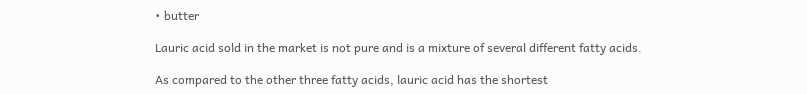• butter

Lauric acid sold in the market is not pure and is a mixture of several different fatty acids.

As compared to the other three fatty acids, lauric acid has the shortest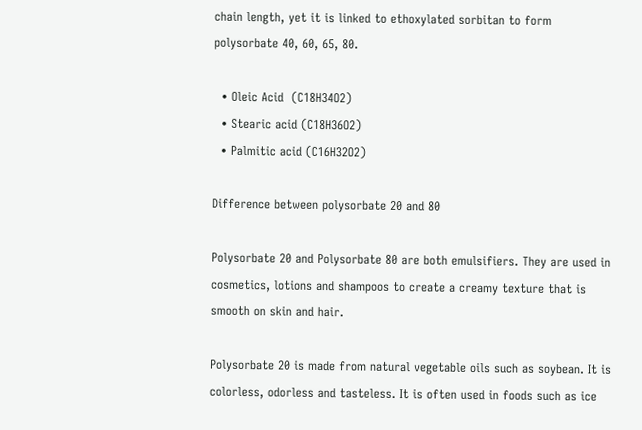chain length, yet it is linked to ethoxylated sorbitan to form polysorbate 40, 60, 65, 80.

  • Oleic Acid  (C18H34O2)
  • Stearic acid (C18H36O2)
  • Palmitic acid (C16H32O2)

Difference between polysorbate 20 and 80

Polysorbate 20 and Polysorbate 80 are both emulsifiers. They are used in cosmetics, lotions and shampoos to create a creamy texture that is smooth on skin and hair.

Polysorbate 20 is made from natural vegetable oils such as soybean. It is colorless, odorless and tasteless. It is often used in foods such as ice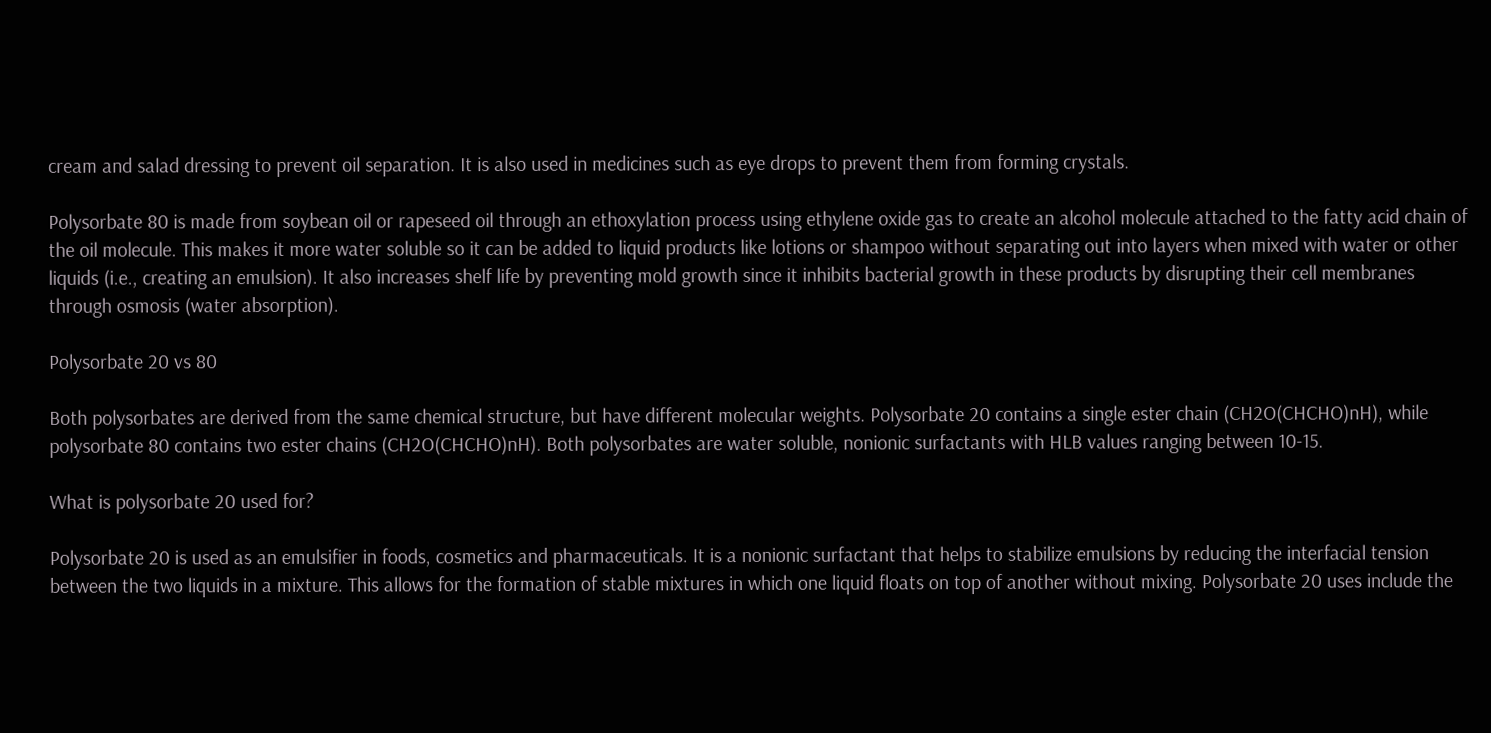cream and salad dressing to prevent oil separation. It is also used in medicines such as eye drops to prevent them from forming crystals.

Polysorbate 80 is made from soybean oil or rapeseed oil through an ethoxylation process using ethylene oxide gas to create an alcohol molecule attached to the fatty acid chain of the oil molecule. This makes it more water soluble so it can be added to liquid products like lotions or shampoo without separating out into layers when mixed with water or other liquids (i.e., creating an emulsion). It also increases shelf life by preventing mold growth since it inhibits bacterial growth in these products by disrupting their cell membranes through osmosis (water absorption).

Polysorbate 20 vs 80

Both polysorbates are derived from the same chemical structure, but have different molecular weights. Polysorbate 20 contains a single ester chain (CH2O(CHCHO)nH), while polysorbate 80 contains two ester chains (CH2O(CHCHO)nH). Both polysorbates are water soluble, nonionic surfactants with HLB values ranging between 10-15.

What is polysorbate 20 used for?

Polysorbate 20 is used as an emulsifier in foods, cosmetics and pharmaceuticals. It is a nonionic surfactant that helps to stabilize emulsions by reducing the interfacial tension between the two liquids in a mixture. This allows for the formation of stable mixtures in which one liquid floats on top of another without mixing. Polysorbate 20 uses include the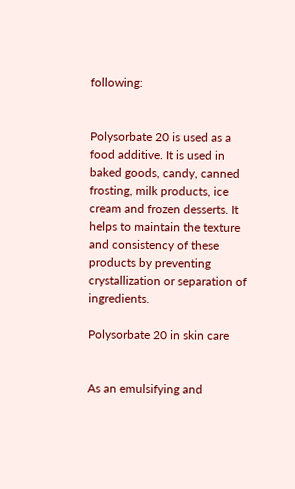following:


Polysorbate 20 is used as a food additive. It is used in baked goods, candy, canned frosting, milk products, ice cream and frozen desserts. It helps to maintain the texture and consistency of these products by preventing crystallization or separation of ingredients.

Polysorbate 20 in skin care


As an emulsifying and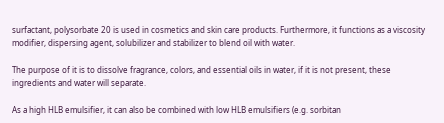surfactant, polysorbate 20 is used in cosmetics and skin care products. Furthermore, it functions as a viscosity modifier, dispersing agent, solubilizer and stabilizer to blend oil with water.

The purpose of it is to dissolve fragrance, colors, and essential oils in water, if it is not present, these ingredients and water will separate.

As a high HLB emulsifier, it can also be combined with low HLB emulsifiers (e.g. sorbitan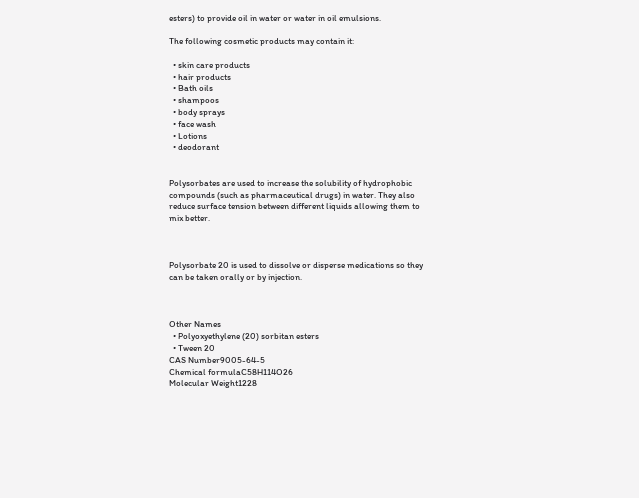esters) to provide oil in water or water in oil emulsions.

The following cosmetic products may contain it:

  • skin care products
  • hair products
  • Bath oils
  • shampoos
  • body sprays
  • face wash
  • Lotions
  • deodorant


Polysorbates are used to increase the solubility of hydrophobic compounds (such as pharmaceutical drugs) in water. They also reduce surface tension between different liquids allowing them to mix better.



Polysorbate 20 is used to dissolve or disperse medications so they can be taken orally or by injection.



Other Names
  • Polyoxyethylene (20) sorbitan esters
  • Tween 20
CAS Number9005-64-5
Chemical formulaC58H114O26
Molecular Weight1228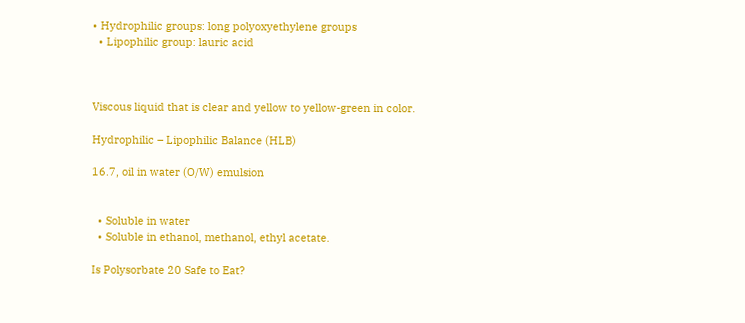• Hydrophilic groups: long polyoxyethylene groups
  • Lipophilic group: lauric acid



Viscous liquid that is clear and yellow to yellow-green in color.

Hydrophilic – Lipophilic Balance (HLB)

16.7, oil in water (O/W) emulsion


  • Soluble in water
  • Soluble in ethanol, methanol, ethyl acetate.

Is Polysorbate 20 Safe to Eat?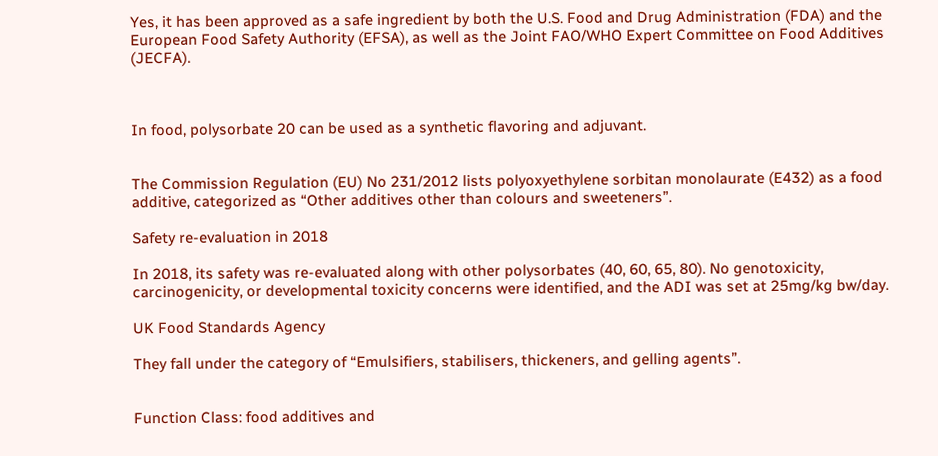Yes, it has been approved as a safe ingredient by both the U.S. Food and Drug Administration (FDA) and the European Food Safety Authority (EFSA), as well as the Joint FAO/WHO Expert Committee on Food Additives (JECFA).



In food, polysorbate 20 can be used as a synthetic flavoring and adjuvant.


The Commission Regulation (EU) No 231/2012 lists polyoxyethylene sorbitan monolaurate (E432) as a food additive, categorized as “Other additives other than colours and sweeteners”.

Safety re-evaluation in 2018

In 2018, its safety was re-evaluated along with other polysorbates (40, 60, 65, 80). No genotoxicity, carcinogenicity, or developmental toxicity concerns were identified, and the ADI was set at 25mg/kg bw/day.

UK Food Standards Agency

They fall under the category of “Emulsifiers, stabilisers, thickeners, and gelling agents”.


Function Class: food additives and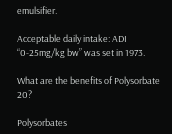emulsifier.

Acceptable daily intake: ADI “0-25mg/kg bw” was set in 1973.

What are the benefits of Polysorbate 20?

Polysorbates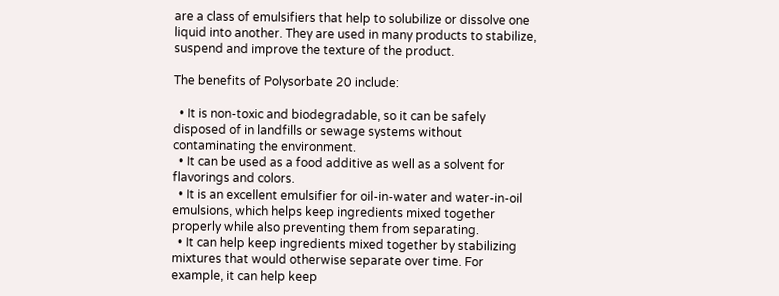are a class of emulsifiers that help to solubilize or dissolve one liquid into another. They are used in many products to stabilize, suspend and improve the texture of the product.

The benefits of Polysorbate 20 include:

  • It is non-toxic and biodegradable, so it can be safely disposed of in landfills or sewage systems without contaminating the environment.
  • It can be used as a food additive as well as a solvent for flavorings and colors.
  • It is an excellent emulsifier for oil-in-water and water-in-oil emulsions, which helps keep ingredients mixed together properly while also preventing them from separating.
  • It can help keep ingredients mixed together by stabilizing mixtures that would otherwise separate over time. For example, it can help keep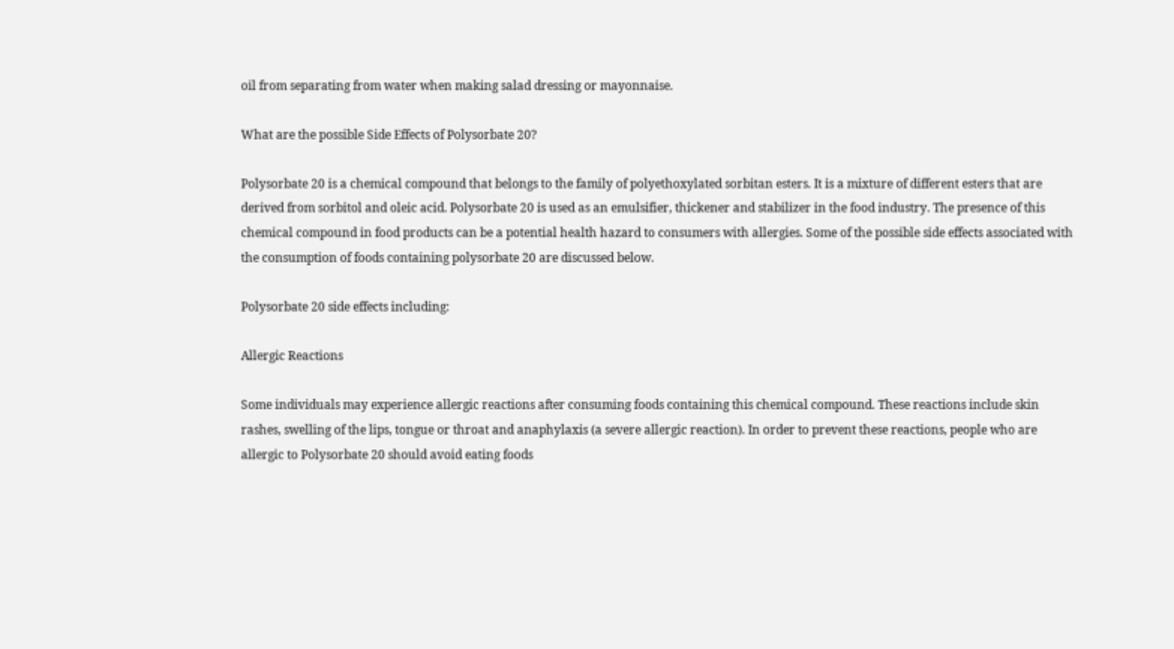oil from separating from water when making salad dressing or mayonnaise.

What are the possible Side Effects of Polysorbate 20?

Polysorbate 20 is a chemical compound that belongs to the family of polyethoxylated sorbitan esters. It is a mixture of different esters that are derived from sorbitol and oleic acid. Polysorbate 20 is used as an emulsifier, thickener and stabilizer in the food industry. The presence of this chemical compound in food products can be a potential health hazard to consumers with allergies. Some of the possible side effects associated with the consumption of foods containing polysorbate 20 are discussed below.

Polysorbate 20 side effects including:

Allergic Reactions

Some individuals may experience allergic reactions after consuming foods containing this chemical compound. These reactions include skin rashes, swelling of the lips, tongue or throat and anaphylaxis (a severe allergic reaction). In order to prevent these reactions, people who are allergic to Polysorbate 20 should avoid eating foods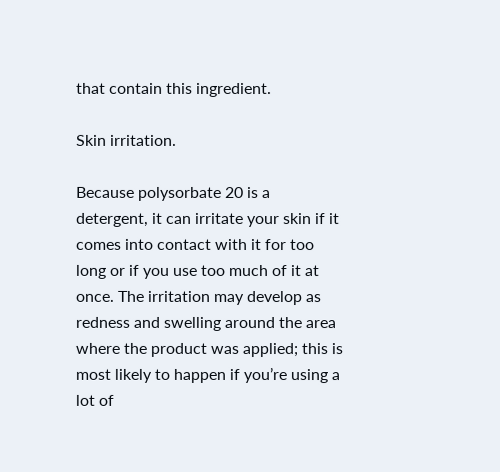that contain this ingredient.

Skin irritation.

Because polysorbate 20 is a detergent, it can irritate your skin if it comes into contact with it for too long or if you use too much of it at once. The irritation may develop as redness and swelling around the area where the product was applied; this is most likely to happen if you’re using a lot of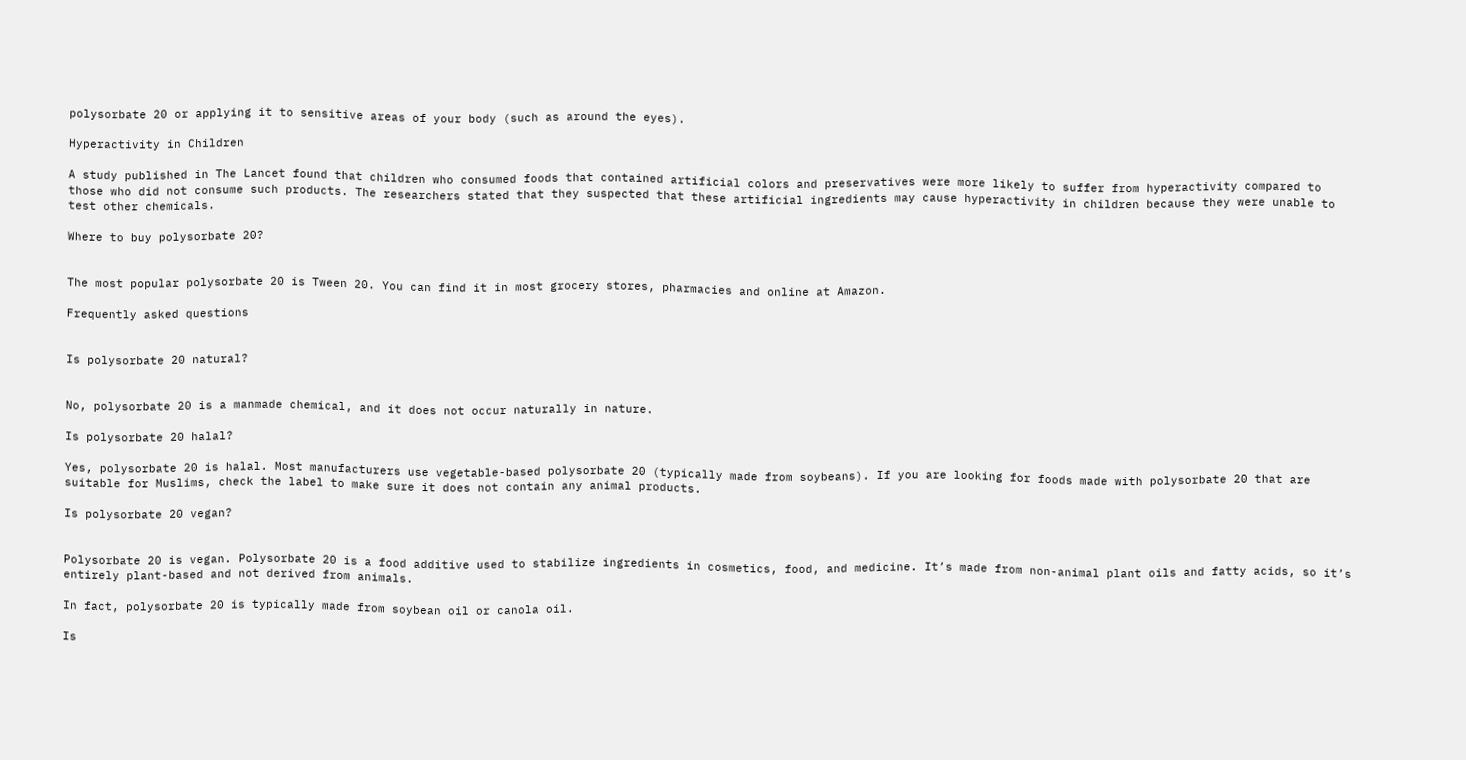polysorbate 20 or applying it to sensitive areas of your body (such as around the eyes).

Hyperactivity in Children

A study published in The Lancet found that children who consumed foods that contained artificial colors and preservatives were more likely to suffer from hyperactivity compared to those who did not consume such products. The researchers stated that they suspected that these artificial ingredients may cause hyperactivity in children because they were unable to test other chemicals.

Where to buy polysorbate 20?


The most popular polysorbate 20 is Tween 20. You can find it in most grocery stores, pharmacies and online at Amazon.

Frequently asked questions


Is polysorbate 20 natural?


No, polysorbate 20 is a manmade chemical, and it does not occur naturally in nature.

Is polysorbate 20 halal?

Yes, polysorbate 20 is halal. Most manufacturers use vegetable-based polysorbate 20 (typically made from soybeans). If you are looking for foods made with polysorbate 20 that are suitable for Muslims, check the label to make sure it does not contain any animal products.

Is polysorbate 20 vegan?


Polysorbate 20 is vegan. Polysorbate 20 is a food additive used to stabilize ingredients in cosmetics, food, and medicine. It’s made from non-animal plant oils and fatty acids, so it’s entirely plant-based and not derived from animals.

In fact, polysorbate 20 is typically made from soybean oil or canola oil.

Is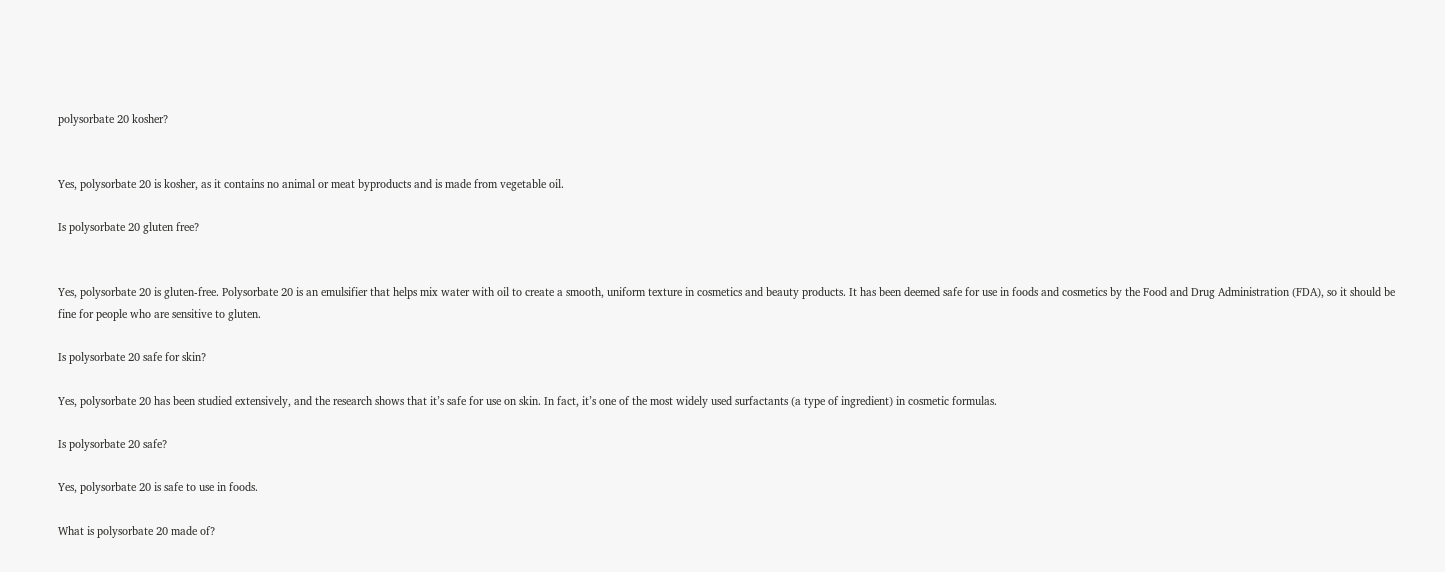polysorbate 20 kosher?


Yes, polysorbate 20 is kosher, as it contains no animal or meat byproducts and is made from vegetable oil.

Is polysorbate 20 gluten free?


Yes, polysorbate 20 is gluten-free. Polysorbate 20 is an emulsifier that helps mix water with oil to create a smooth, uniform texture in cosmetics and beauty products. It has been deemed safe for use in foods and cosmetics by the Food and Drug Administration (FDA), so it should be fine for people who are sensitive to gluten.

Is polysorbate 20 safe for skin?

Yes, polysorbate 20 has been studied extensively, and the research shows that it’s safe for use on skin. In fact, it’s one of the most widely used surfactants (a type of ingredient) in cosmetic formulas.

Is polysorbate 20 safe?

Yes, polysorbate 20 is safe to use in foods.

What is polysorbate 20 made of?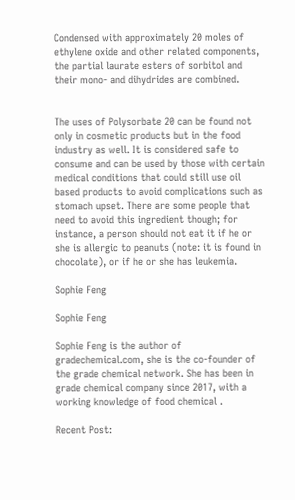Condensed with approximately 20 moles of ethylene oxide and other related components, the partial laurate esters of sorbitol and their mono- and dihydrides are combined.


The uses of Polysorbate 20 can be found not only in cosmetic products but in the food industry as well. It is considered safe to consume and can be used by those with certain medical conditions that could still use oil based products to avoid complications such as stomach upset. There are some people that need to avoid this ingredient though; for instance, a person should not eat it if he or she is allergic to peanuts (note: it is found in chocolate), or if he or she has leukemia.

Sophie Feng

Sophie Feng

Sophie Feng is the author of gradechemical.com, she is the co-founder of the grade chemical network. She has been in grade chemical company since 2017, with a working knowledge of food chemical .

Recent Post: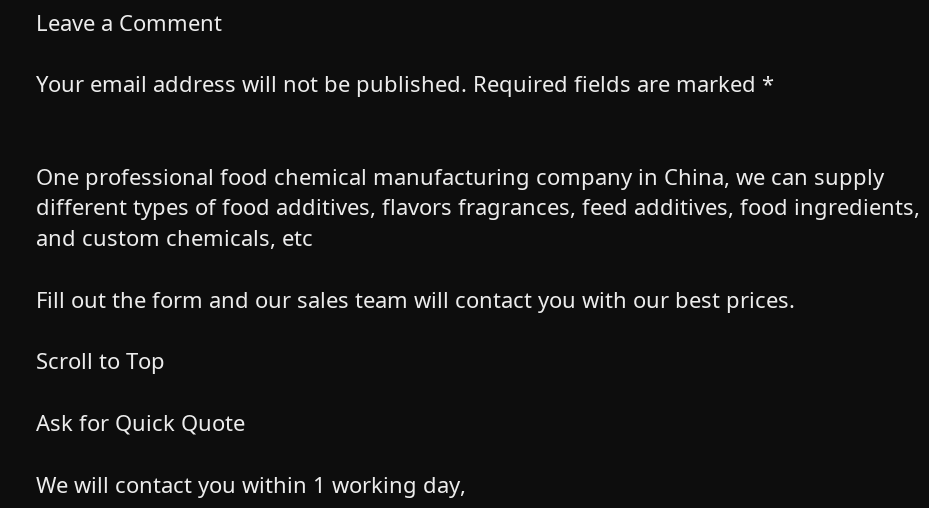Leave a Comment

Your email address will not be published. Required fields are marked *


One professional food chemical manufacturing company in China, we can supply different types of food additives, flavors fragrances, feed additives, food ingredients, and custom chemicals, etc

Fill out the form and our sales team will contact you with our best prices.

Scroll to Top

Ask for Quick Quote

We will contact you within 1 working day,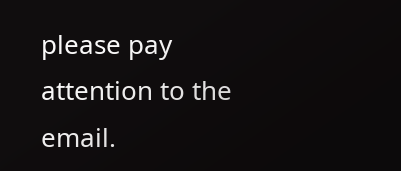please pay attention to the email.